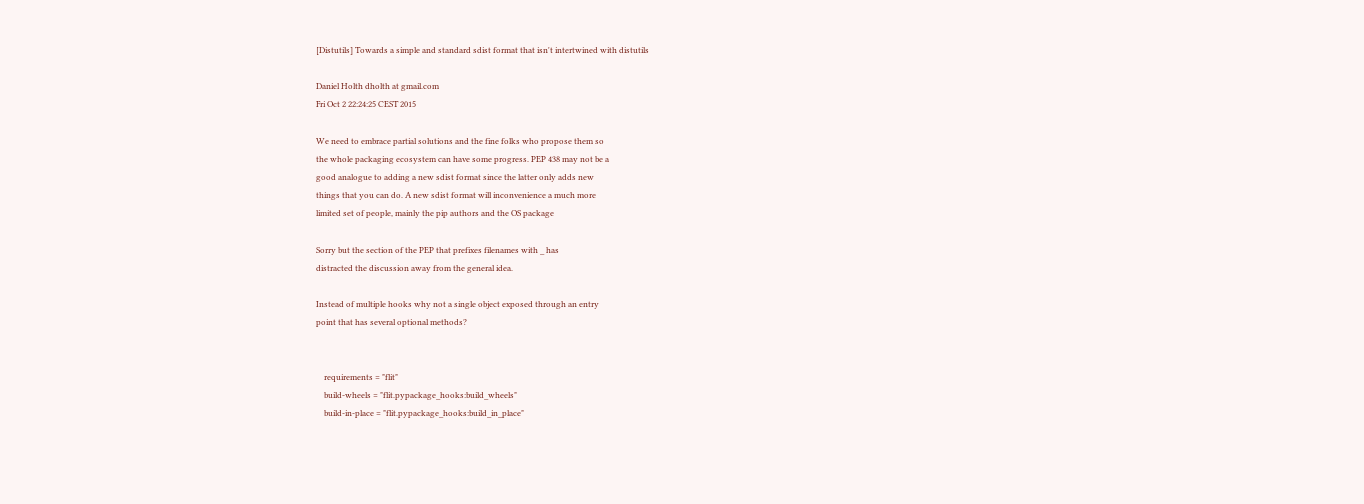[Distutils] Towards a simple and standard sdist format that isn't intertwined with distutils

Daniel Holth dholth at gmail.com
Fri Oct 2 22:24:25 CEST 2015

We need to embrace partial solutions and the fine folks who propose them so
the whole packaging ecosystem can have some progress. PEP 438 may not be a
good analogue to adding a new sdist format since the latter only adds new
things that you can do. A new sdist format will inconvenience a much more
limited set of people, mainly the pip authors and the OS package

Sorry but the section of the PEP that prefixes filenames with _ has
distracted the discussion away from the general idea.

Instead of multiple hooks why not a single object exposed through an entry
point that has several optional methods?


    requirements = "flit"
    build-wheels = "flit.pypackage_hooks:build_wheels"
    build-in-place = "flit.pypackage_hooks:build_in_place"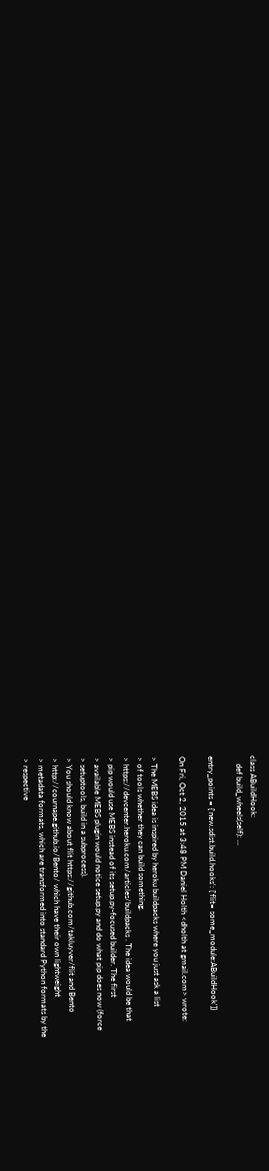class ABuildHook:
    def build_wheels(self): ...

entry_points = {'new.sdist.build.hooks': ['flit= some_module:ABuildHook']}

On Fri, Oct 2, 2015 at 3:48 PM Daniel Holth <dholth at gmail.com> wrote:

> The MEBS idea is inspired by heroku buildpacks where you just ask a list
> of tools whether they can build something.
> https://devcenter.heroku.com/articles/buildpacks . The idea would be that
> pip would use MEBS instead of its setup.py-focused builder. The first
> available MEBS plugin would notice setup.py and do what pip does now (force
> setuptools, build in a subprocess).
> You should know about flit https://github.com/takluyver/flit and Bento
> http://cournape.github.io/Bento/ which have their own lightweight
> metadata formats, which are transformed into standard Python formats by the
> respective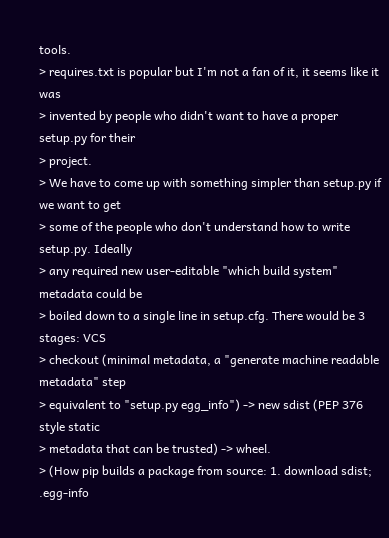tools.
> requires.txt is popular but I'm not a fan of it, it seems like it was
> invented by people who didn't want to have a proper setup.py for their
> project.
> We have to come up with something simpler than setup.py if we want to get
> some of the people who don't understand how to write setup.py. Ideally
> any required new user-editable "which build system" metadata could be
> boiled down to a single line in setup.cfg. There would be 3 stages: VCS
> checkout (minimal metadata, a "generate machine readable metadata" step
> equivalent to "setup.py egg_info") -> new sdist (PEP 376 style static
> metadata that can be trusted) -> wheel.
> (How pip builds a package from source: 1. download sdist; .egg-info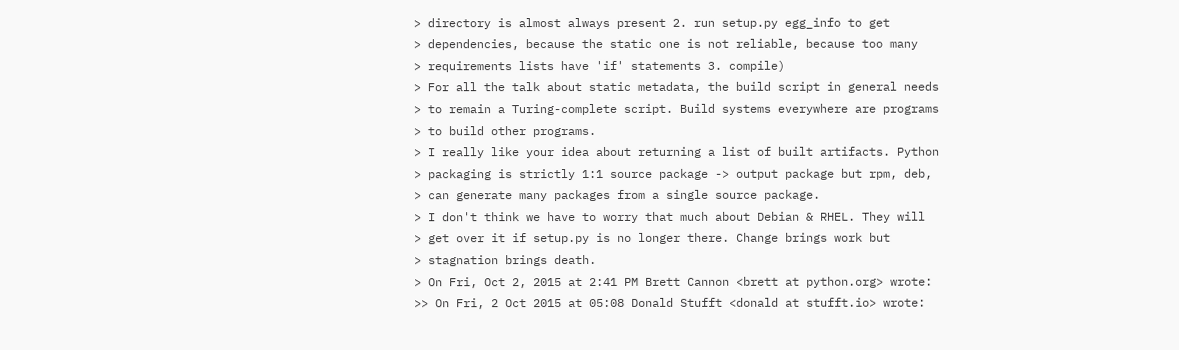> directory is almost always present 2. run setup.py egg_info to get
> dependencies, because the static one is not reliable, because too many
> requirements lists have 'if' statements 3. compile)
> For all the talk about static metadata, the build script in general needs
> to remain a Turing-complete script. Build systems everywhere are programs
> to build other programs.
> I really like your idea about returning a list of built artifacts. Python
> packaging is strictly 1:1 source package -> output package but rpm, deb,
> can generate many packages from a single source package.
> I don't think we have to worry that much about Debian & RHEL. They will
> get over it if setup.py is no longer there. Change brings work but
> stagnation brings death.
> On Fri, Oct 2, 2015 at 2:41 PM Brett Cannon <brett at python.org> wrote:
>> On Fri, 2 Oct 2015 at 05:08 Donald Stufft <donald at stufft.io> wrote: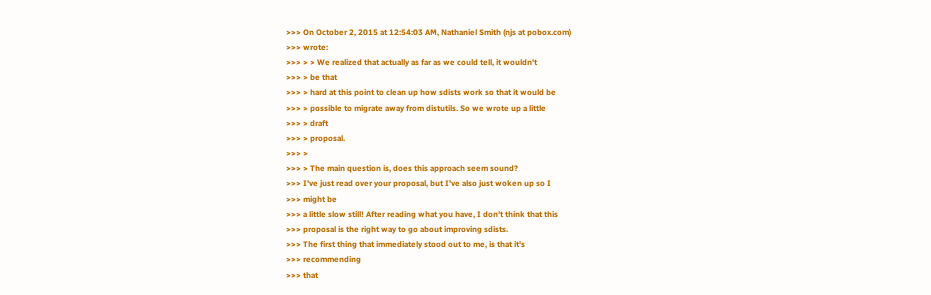>>> On October 2, 2015 at 12:54:03 AM, Nathaniel Smith (njs at pobox.com)
>>> wrote:
>>> > > We realized that actually as far as we could tell, it wouldn't
>>> > be that
>>> > hard at this point to clean up how sdists work so that it would be
>>> > possible to migrate away from distutils. So we wrote up a little
>>> > draft
>>> > proposal.
>>> >
>>> > The main question is, does this approach seem sound?
>>> I've just read over your proposal, but I've also just woken up so I
>>> might be
>>> a little slow still! After reading what you have, I don't think that this
>>> proposal is the right way to go about improving sdists.
>>> The first thing that immediately stood out to me, is that it's
>>> recommending
>>> that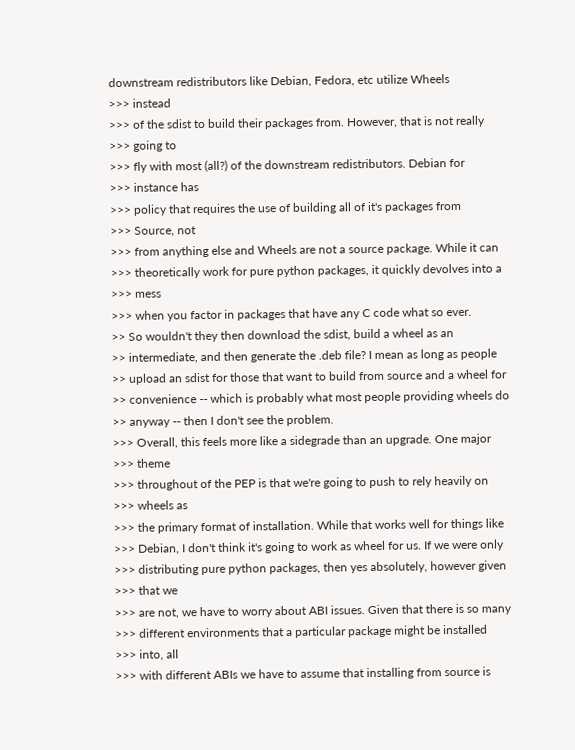downstream redistributors like Debian, Fedora, etc utilize Wheels
>>> instead
>>> of the sdist to build their packages from. However, that is not really
>>> going to
>>> fly with most (all?) of the downstream redistributors. Debian for
>>> instance has
>>> policy that requires the use of building all of it's packages from
>>> Source, not
>>> from anything else and Wheels are not a source package. While it can
>>> theoretically work for pure python packages, it quickly devolves into a
>>> mess
>>> when you factor in packages that have any C code what so ever.
>> So wouldn't they then download the sdist, build a wheel as an
>> intermediate, and then generate the .deb file? I mean as long as people
>> upload an sdist for those that want to build from source and a wheel for
>> convenience -- which is probably what most people providing wheels do
>> anyway -- then I don't see the problem.
>>> Overall, this feels more like a sidegrade than an upgrade. One major
>>> theme
>>> throughout of the PEP is that we're going to push to rely heavily on
>>> wheels as
>>> the primary format of installation. While that works well for things like
>>> Debian, I don't think it's going to work as wheel for us. If we were only
>>> distributing pure python packages, then yes absolutely, however given
>>> that we
>>> are not, we have to worry about ABI issues. Given that there is so many
>>> different environments that a particular package might be installed
>>> into, all
>>> with different ABIs we have to assume that installing from source is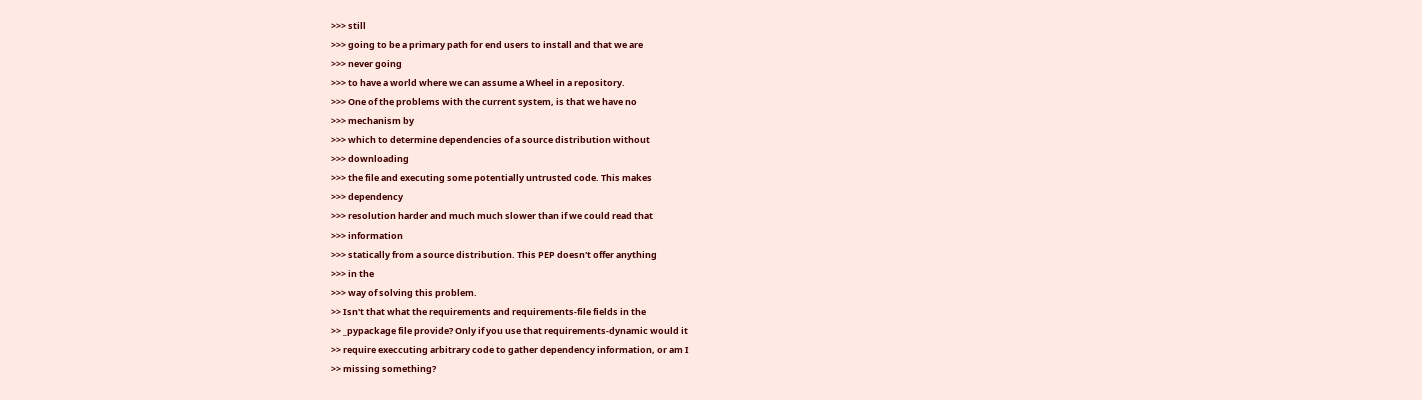>>> still
>>> going to be a primary path for end users to install and that we are
>>> never going
>>> to have a world where we can assume a Wheel in a repository.
>>> One of the problems with the current system, is that we have no
>>> mechanism by
>>> which to determine dependencies of a source distribution without
>>> downloading
>>> the file and executing some potentially untrusted code. This makes
>>> dependency
>>> resolution harder and much much slower than if we could read that
>>> information
>>> statically from a source distribution. This PEP doesn't offer anything
>>> in the
>>> way of solving this problem.
>> Isn't that what the requirements and requirements-file fields in the
>> _pypackage file provide? Only if you use that requirements-dynamic would it
>> require execcuting arbitrary code to gather dependency information, or am I
>> missing something?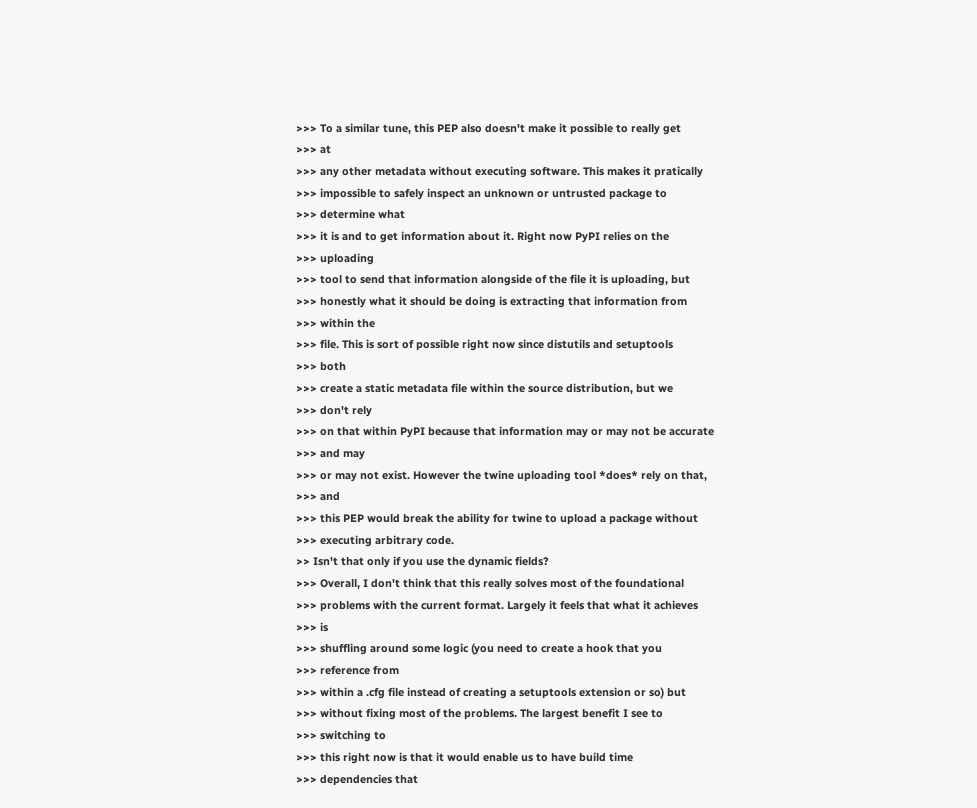>>> To a similar tune, this PEP also doesn't make it possible to really get
>>> at
>>> any other metadata without executing software. This makes it pratically
>>> impossible to safely inspect an unknown or untrusted package to
>>> determine what
>>> it is and to get information about it. Right now PyPI relies on the
>>> uploading
>>> tool to send that information alongside of the file it is uploading, but
>>> honestly what it should be doing is extracting that information from
>>> within the
>>> file. This is sort of possible right now since distutils and setuptools
>>> both
>>> create a static metadata file within the source distribution, but we
>>> don't rely
>>> on that within PyPI because that information may or may not be accurate
>>> and may
>>> or may not exist. However the twine uploading tool *does* rely on that,
>>> and
>>> this PEP would break the ability for twine to upload a package without
>>> executing arbitrary code.
>> Isn't that only if you use the dynamic fields?
>>> Overall, I don't think that this really solves most of the foundational
>>> problems with the current format. Largely it feels that what it achieves
>>> is
>>> shuffling around some logic (you need to create a hook that you
>>> reference from
>>> within a .cfg file instead of creating a setuptools extension or so) but
>>> without fixing most of the problems. The largest benefit I see to
>>> switching to
>>> this right now is that it would enable us to have build time
>>> dependencies that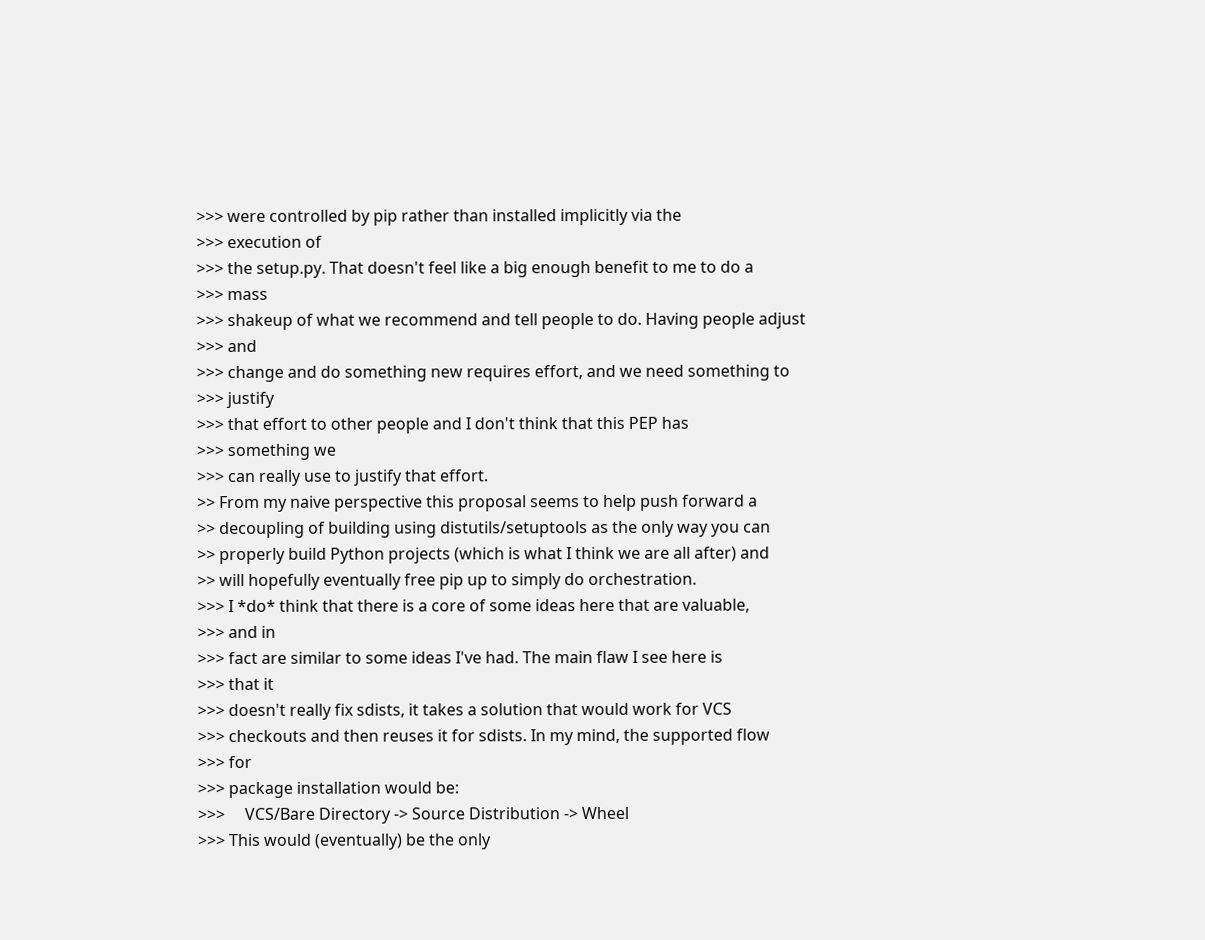>>> were controlled by pip rather than installed implicitly via the
>>> execution of
>>> the setup.py. That doesn't feel like a big enough benefit to me to do a
>>> mass
>>> shakeup of what we recommend and tell people to do. Having people adjust
>>> and
>>> change and do something new requires effort, and we need something to
>>> justify
>>> that effort to other people and I don't think that this PEP has
>>> something we
>>> can really use to justify that effort.
>> From my naive perspective this proposal seems to help push forward a
>> decoupling of building using distutils/setuptools as the only way you can
>> properly build Python projects (which is what I think we are all after) and
>> will hopefully eventually free pip up to simply do orchestration.
>>> I *do* think that there is a core of some ideas here that are valuable,
>>> and in
>>> fact are similar to some ideas I've had. The main flaw I see here is
>>> that it
>>> doesn't really fix sdists, it takes a solution that would work for VCS
>>> checkouts and then reuses it for sdists. In my mind, the supported flow
>>> for
>>> package installation would be:
>>>     VCS/Bare Directory -> Source Distribution -> Wheel
>>> This would (eventually) be the only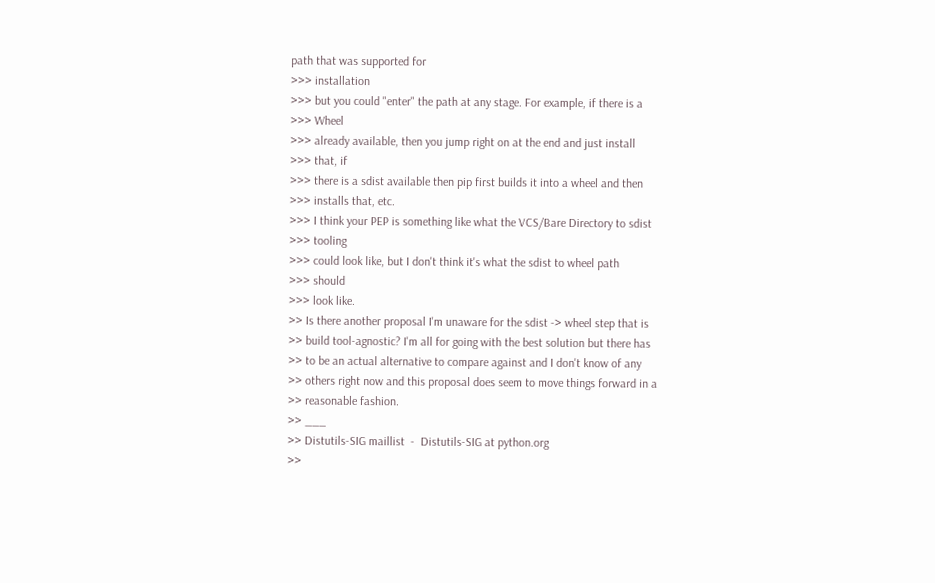path that was supported for
>>> installation
>>> but you could "enter" the path at any stage. For example, if there is a
>>> Wheel
>>> already available, then you jump right on at the end and just install
>>> that, if
>>> there is a sdist available then pip first builds it into a wheel and then
>>> installs that, etc.
>>> I think your PEP is something like what the VCS/Bare Directory to sdist
>>> tooling
>>> could look like, but I don't think it's what the sdist to wheel path
>>> should
>>> look like.
>> Is there another proposal I'm unaware for the sdist -> wheel step that is
>> build tool-agnostic? I'm all for going with the best solution but there has
>> to be an actual alternative to compare against and I don't know of any
>> others right now and this proposal does seem to move things forward in a
>> reasonable fashion.
>> ___
>> Distutils-SIG maillist  -  Distutils-SIG at python.org
>>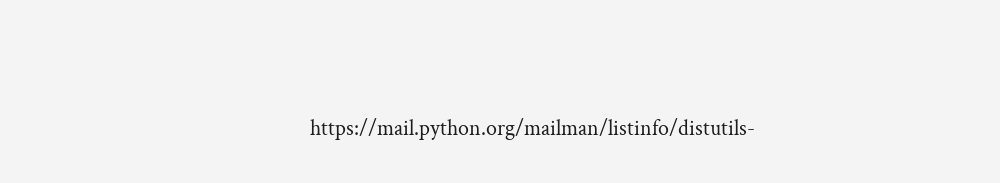https://mail.python.org/mailman/listinfo/distutils-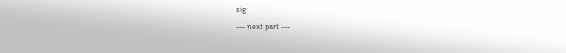sig
--- next part ---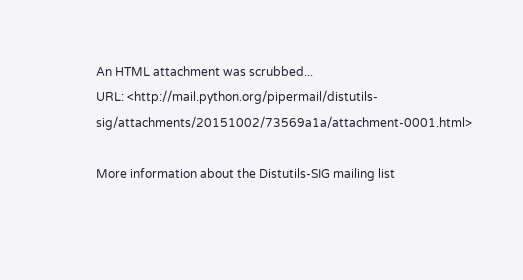An HTML attachment was scrubbed...
URL: <http://mail.python.org/pipermail/distutils-sig/attachments/20151002/73569a1a/attachment-0001.html>

More information about the Distutils-SIG mailing list